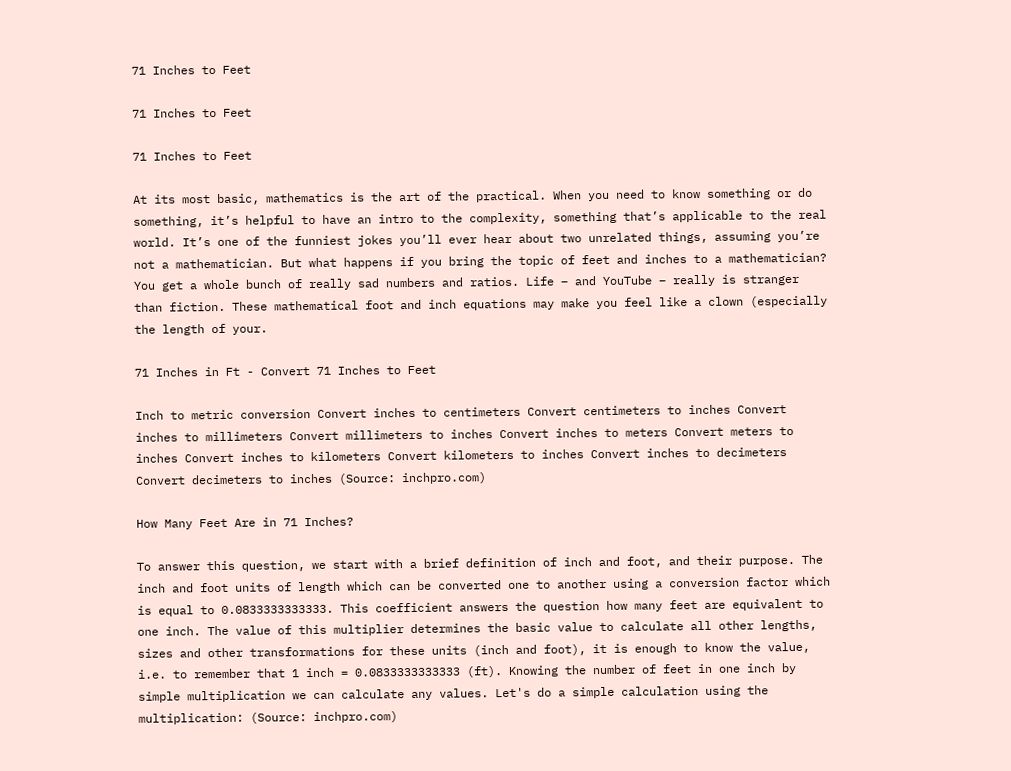71 Inches to Feet

71 Inches to Feet

71 Inches to Feet

At its most basic, mathematics is the art of the practical. When you need to know something or do something, it’s helpful to have an intro to the complexity, something that’s applicable to the real world. It’s one of the funniest jokes you’ll ever hear about two unrelated things, assuming you’re not a mathematician. But what happens if you bring the topic of feet and inches to a mathematician? You get a whole bunch of really sad numbers and ratios. Life – and YouTube – really is stranger than fiction. These mathematical foot and inch equations may make you feel like a clown (especially the length of your.

71 Inches in Ft - Convert 71 Inches to Feet

Inch to metric conversion Convert inches to centimeters Convert centimeters to inches Convert inches to millimeters Convert millimeters to inches Convert inches to meters Convert meters to inches Convert inches to kilometers Convert kilometers to inches Convert inches to decimeters Convert decimeters to inches (Source: inchpro.com)

How Many Feet Are in 71 Inches?

To answer this question, we start with a brief definition of inch and foot, and their purpose. The inch and foot units of length which can be converted one to another using a conversion factor which is equal to 0.0833333333333. This coefficient answers the question how many feet are equivalent to one inch. The value of this multiplier determines the basic value to calculate all other lengths, sizes and other transformations for these units (inch and foot), it is enough to know the value, i.e. to remember that 1 inch = 0.0833333333333 (ft). Knowing the number of feet in one inch by simple multiplication we can calculate any values. Let's do a simple calculation using the multiplication: (Source: inchpro.com)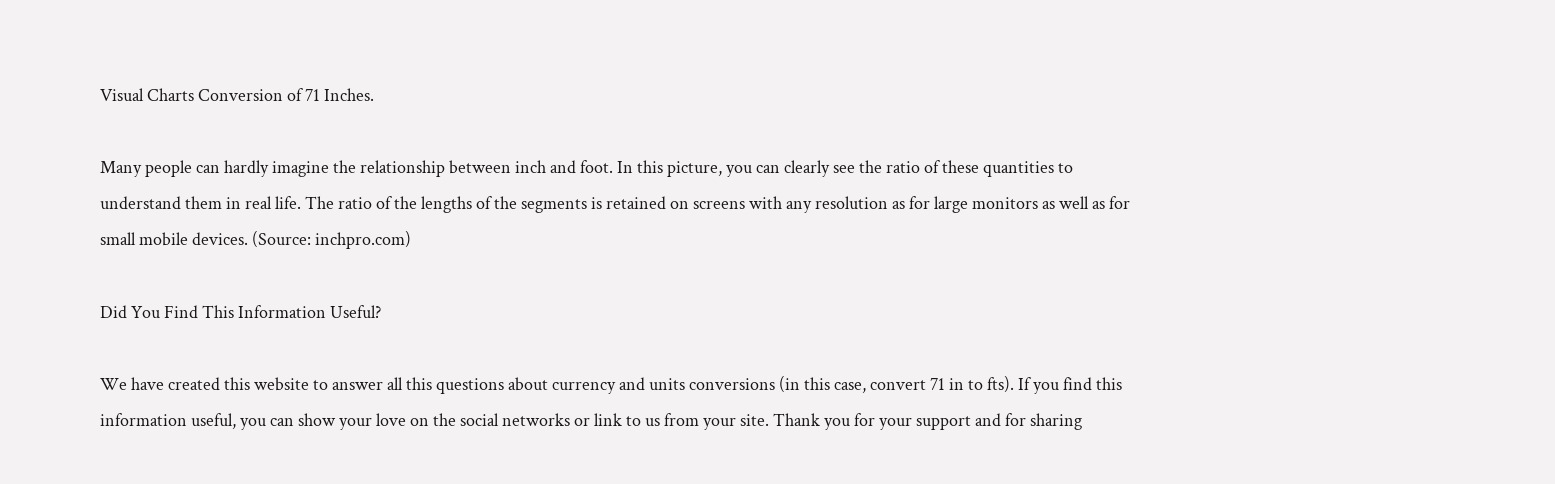Visual Charts Conversion of 71 Inches.

Many people can hardly imagine the relationship between inch and foot. In this picture, you can clearly see the ratio of these quantities to understand them in real life. The ratio of the lengths of the segments is retained on screens with any resolution as for large monitors as well as for small mobile devices. (Source: inchpro.com)

Did You Find This Information Useful?

We have created this website to answer all this questions about currency and units conversions (in this case, convert 71 in to fts). If you find this information useful, you can show your love on the social networks or link to us from your site. Thank you for your support and for sharing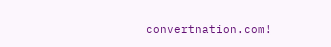convertnation.com!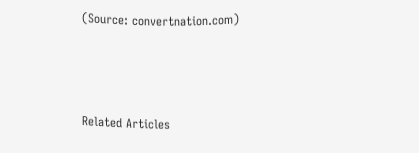(Source: convertnation.com)



Related Articles